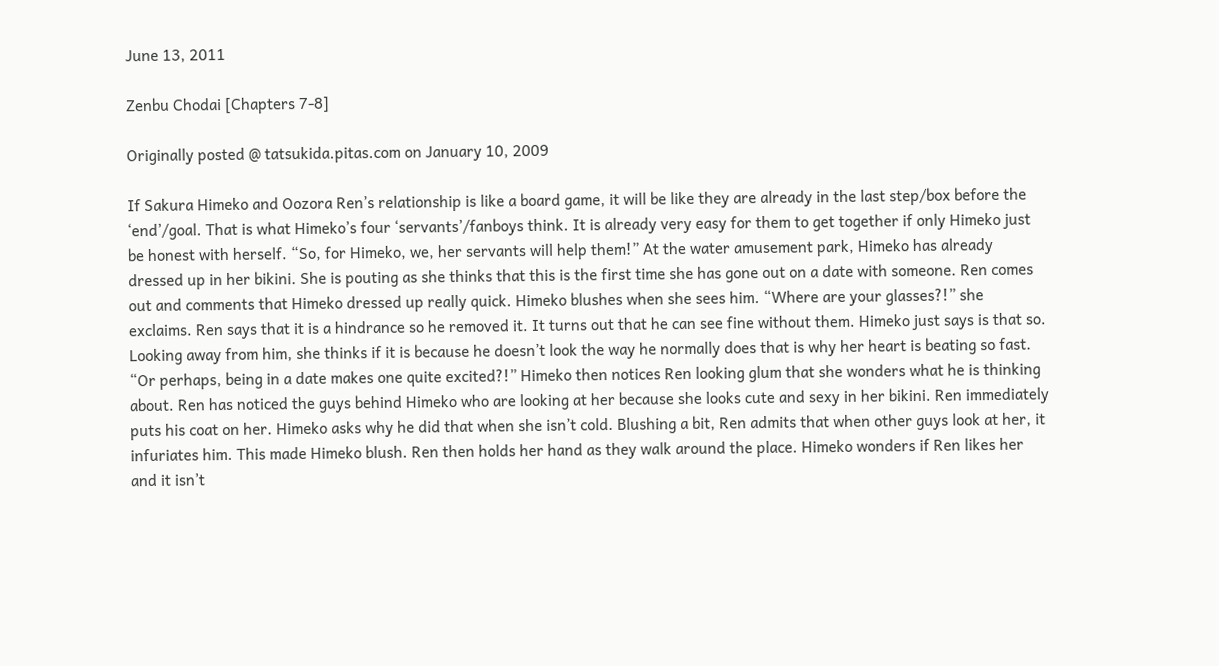June 13, 2011

Zenbu Chodai [Chapters 7-8]

Originally posted @ tatsukida.pitas.com on January 10, 2009

If Sakura Himeko and Oozora Ren’s relationship is like a board game, it will be like they are already in the last step/box before the ‘end’/goal. That is what Himeko’s four ‘servants’/fanboys think. It is already very easy for them to get together if only Himeko just be honest with herself. “So, for Himeko, we, her servants will help them!” At the water amusement park, Himeko has already dressed up in her bikini. She is pouting as she thinks that this is the first time she has gone out on a date with someone. Ren comes out and comments that Himeko dressed up really quick. Himeko blushes when she sees him. “Where are your glasses?!” she exclaims. Ren says that it is a hindrance so he removed it. It turns out that he can see fine without them. Himeko just says is that so. Looking away from him, she thinks if it is because he doesn’t look the way he normally does that is why her heart is beating so fast. “Or perhaps, being in a date makes one quite excited?!” Himeko then notices Ren looking glum that she wonders what he is thinking about. Ren has noticed the guys behind Himeko who are looking at her because she looks cute and sexy in her bikini. Ren immediately puts his coat on her. Himeko asks why he did that when she isn’t cold. Blushing a bit, Ren admits that when other guys look at her, it infuriates him. This made Himeko blush. Ren then holds her hand as they walk around the place. Himeko wonders if Ren likes her and it isn’t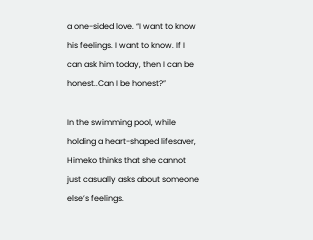a one-sided love. “I want to know his feelings. I want to know. If I can ask him today, then I can be honest..Can I be honest?”

In the swimming pool, while holding a heart-shaped lifesaver, Himeko thinks that she cannot just casually asks about someone else’s feelings.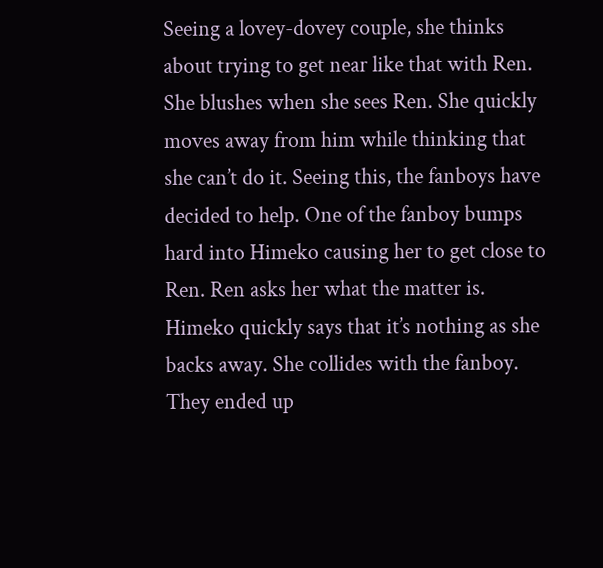Seeing a lovey-dovey couple, she thinks about trying to get near like that with Ren. She blushes when she sees Ren. She quickly moves away from him while thinking that she can’t do it. Seeing this, the fanboys have decided to help. One of the fanboy bumps hard into Himeko causing her to get close to Ren. Ren asks her what the matter is. Himeko quickly says that it’s nothing as she backs away. She collides with the fanboy. They ended up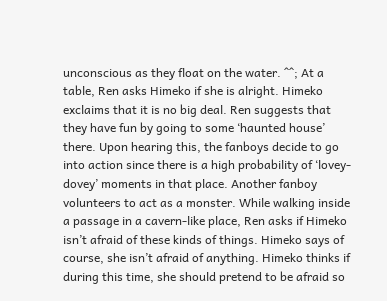unconscious as they float on the water. ^^; At a table, Ren asks Himeko if she is alright. Himeko exclaims that it is no big deal. Ren suggests that they have fun by going to some ‘haunted house’ there. Upon hearing this, the fanboys decide to go into action since there is a high probability of ‘lovey-dovey’ moments in that place. Another fanboy volunteers to act as a monster. While walking inside a passage in a cavern-like place, Ren asks if Himeko isn’t afraid of these kinds of things. Himeko says of course, she isn’t afraid of anything. Himeko thinks if during this time, she should pretend to be afraid so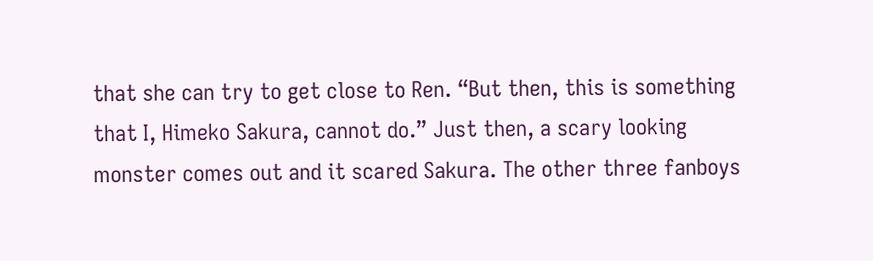that she can try to get close to Ren. “But then, this is something that I, Himeko Sakura, cannot do.” Just then, a scary looking monster comes out and it scared Sakura. The other three fanboys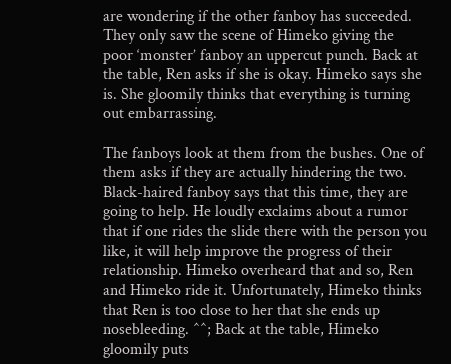are wondering if the other fanboy has succeeded. They only saw the scene of Himeko giving the poor ‘monster’ fanboy an uppercut punch. Back at the table, Ren asks if she is okay. Himeko says she is. She gloomily thinks that everything is turning out embarrassing.

The fanboys look at them from the bushes. One of them asks if they are actually hindering the two. Black-haired fanboy says that this time, they are going to help. He loudly exclaims about a rumor that if one rides the slide there with the person you like, it will help improve the progress of their relationship. Himeko overheard that and so, Ren and Himeko ride it. Unfortunately, Himeko thinks that Ren is too close to her that she ends up nosebleeding. ^^; Back at the table, Himeko gloomily puts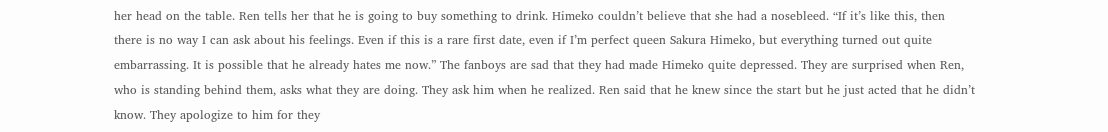her head on the table. Ren tells her that he is going to buy something to drink. Himeko couldn’t believe that she had a nosebleed. “If it’s like this, then there is no way I can ask about his feelings. Even if this is a rare first date, even if I’m perfect queen Sakura Himeko, but everything turned out quite embarrassing. It is possible that he already hates me now.” The fanboys are sad that they had made Himeko quite depressed. They are surprised when Ren, who is standing behind them, asks what they are doing. They ask him when he realized. Ren said that he knew since the start but he just acted that he didn’t know. They apologize to him for they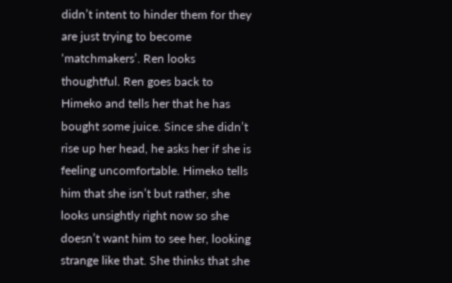didn’t intent to hinder them for they are just trying to become ‘matchmakers’. Ren looks thoughtful. Ren goes back to Himeko and tells her that he has bought some juice. Since she didn’t rise up her head, he asks her if she is feeling uncomfortable. Himeko tells him that she isn’t but rather, she looks unsightly right now so she doesn’t want him to see her, looking strange like that. She thinks that she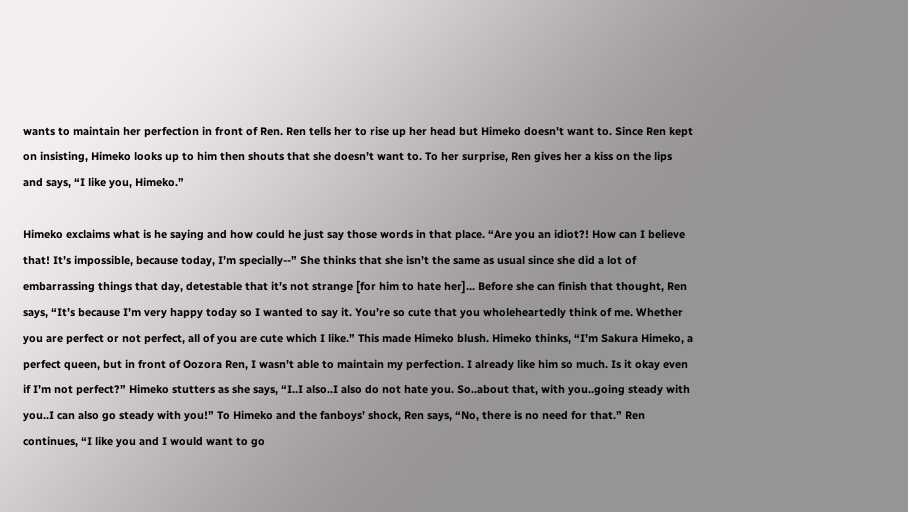wants to maintain her perfection in front of Ren. Ren tells her to rise up her head but Himeko doesn’t want to. Since Ren kept on insisting, Himeko looks up to him then shouts that she doesn’t want to. To her surprise, Ren gives her a kiss on the lips and says, “I like you, Himeko.”

Himeko exclaims what is he saying and how could he just say those words in that place. “Are you an idiot?! How can I believe that! It’s impossible, because today, I’m specially--” She thinks that she isn’t the same as usual since she did a lot of embarrassing things that day, detestable that it’s not strange [for him to hate her]... Before she can finish that thought, Ren says, “It’s because I’m very happy today so I wanted to say it. You’re so cute that you wholeheartedly think of me. Whether you are perfect or not perfect, all of you are cute which I like.” This made Himeko blush. Himeko thinks, “I’m Sakura Himeko, a perfect queen, but in front of Oozora Ren, I wasn’t able to maintain my perfection. I already like him so much. Is it okay even if I’m not perfect?” Himeko stutters as she says, “I..I also..I also do not hate you. So..about that, with you..going steady with you..I can also go steady with you!” To Himeko and the fanboys’ shock, Ren says, “No, there is no need for that.” Ren continues, “I like you and I would want to go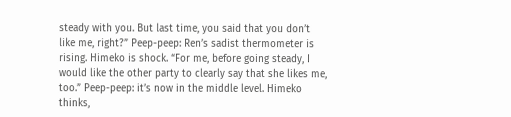steady with you. But last time, you said that you don’t like me, right?” Peep-peep: Ren’s sadist thermometer is rising. Himeko is shock. “For me, before going steady, I would like the other party to clearly say that she likes me, too.” Peep-peep: it’s now in the middle level. Himeko thinks,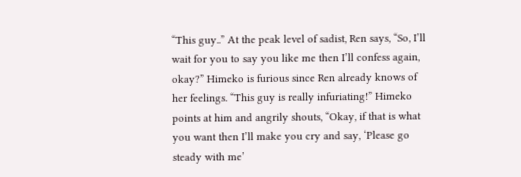“This guy..” At the peak level of sadist, Ren says, “So, I’ll wait for you to say you like me then I’ll confess again, okay?” Himeko is furious since Ren already knows of her feelings. “This guy is really infuriating!” Himeko points at him and angrily shouts, “Okay, if that is what you want then I’ll make you cry and say, ‘Please go steady with me’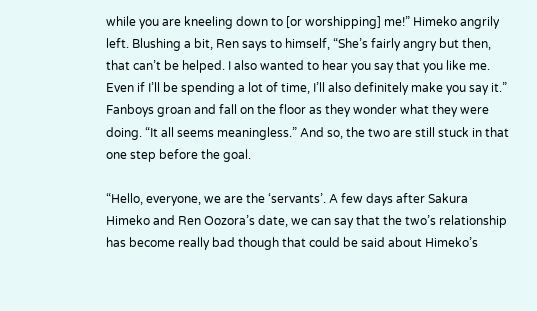while you are kneeling down to [or worshipping] me!” Himeko angrily left. Blushing a bit, Ren says to himself, “She’s fairly angry but then, that can’t be helped. I also wanted to hear you say that you like me. Even if I’ll be spending a lot of time, I’ll also definitely make you say it.” Fanboys groan and fall on the floor as they wonder what they were doing. “It all seems meaningless.” And so, the two are still stuck in that one step before the goal.

“Hello, everyone, we are the ‘servants’. A few days after Sakura Himeko and Ren Oozora’s date, we can say that the two’s relationship has become really bad though that could be said about Himeko’s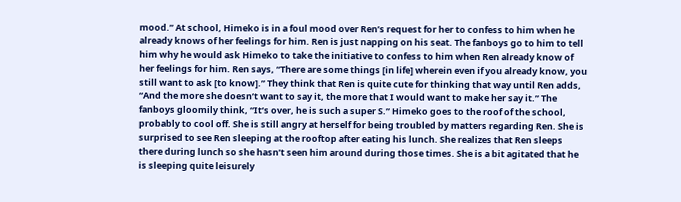mood.” At school, Himeko is in a foul mood over Ren’s request for her to confess to him when he already knows of her feelings for him. Ren is just napping on his seat. The fanboys go to him to tell him why he would ask Himeko to take the initiative to confess to him when Ren already know of her feelings for him. Ren says, “There are some things [in life] wherein even if you already know, you still want to ask [to know].” They think that Ren is quite cute for thinking that way until Ren adds, “And the more she doesn’t want to say it, the more that I would want to make her say it.” The fanboys gloomily think, “It’s over, he is such a super S.” Himeko goes to the roof of the school, probably to cool off. She is still angry at herself for being troubled by matters regarding Ren. She is surprised to see Ren sleeping at the rooftop after eating his lunch. She realizes that Ren sleeps there during lunch so she hasn’t seen him around during those times. She is a bit agitated that he is sleeping quite leisurely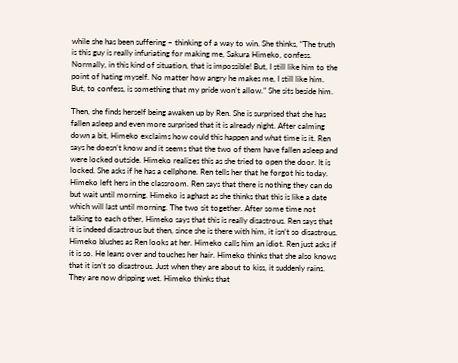while she has been suffering – thinking of a way to win. She thinks, “The truth is this guy is really infuriating for making me, Sakura Himeko, confess. Normally, in this kind of situation, that is impossible! But, I still like him to the point of hating myself. No matter how angry he makes me, I still like him. But, to confess, is something that my pride won’t allow.” She sits beside him.

Then, she finds herself being awaken up by Ren. She is surprised that she has fallen asleep and even more surprised that it is already night. After calming down a bit, Himeko exclaims how could this happen and what time is it. Ren says he doesn’t know and it seems that the two of them have fallen asleep and were locked outside. Himeko realizes this as she tried to open the door. It is locked. She asks if he has a cellphone. Ren tells her that he forgot his today. Himeko left hers in the classroom. Ren says that there is nothing they can do but wait until morning. Himeko is aghast as she thinks that this is like a date which will last until morning. The two sit together. After some time not talking to each other, Himeko says that this is really disastrous. Ren says that it is indeed disastrous but then, since she is there with him, it isn’t so disastrous. Himeko blushes as Ren looks at her. Himeko calls him an idiot. Ren just asks if it is so. He leans over and touches her hair. Himeko thinks that she also knows that it isn’t so disastrous. Just when they are about to kiss, it suddenly rains. They are now dripping wet. Himeko thinks that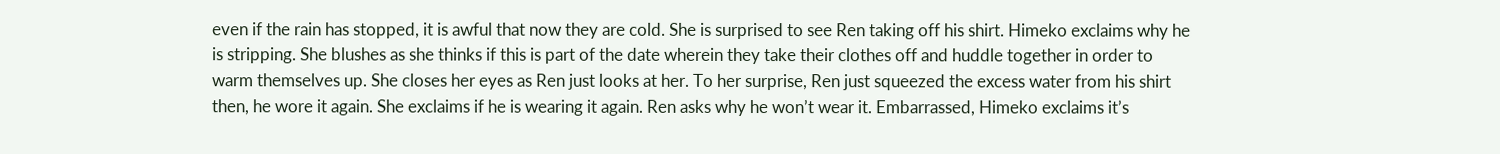even if the rain has stopped, it is awful that now they are cold. She is surprised to see Ren taking off his shirt. Himeko exclaims why he is stripping. She blushes as she thinks if this is part of the date wherein they take their clothes off and huddle together in order to warm themselves up. She closes her eyes as Ren just looks at her. To her surprise, Ren just squeezed the excess water from his shirt then, he wore it again. She exclaims if he is wearing it again. Ren asks why he won’t wear it. Embarrassed, Himeko exclaims it’s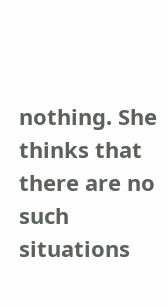nothing. She thinks that there are no such situations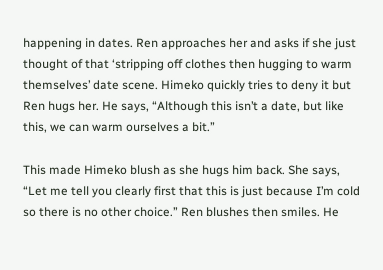happening in dates. Ren approaches her and asks if she just thought of that ‘stripping off clothes then hugging to warm themselves’ date scene. Himeko quickly tries to deny it but Ren hugs her. He says, “Although this isn’t a date, but like this, we can warm ourselves a bit.”

This made Himeko blush as she hugs him back. She says, “Let me tell you clearly first that this is just because I’m cold so there is no other choice.” Ren blushes then smiles. He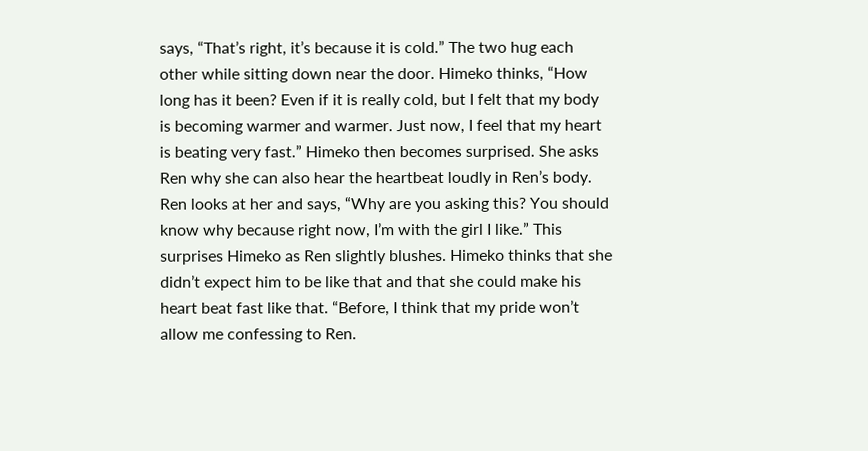says, “That’s right, it’s because it is cold.” The two hug each other while sitting down near the door. Himeko thinks, “How long has it been? Even if it is really cold, but I felt that my body is becoming warmer and warmer. Just now, I feel that my heart is beating very fast.” Himeko then becomes surprised. She asks Ren why she can also hear the heartbeat loudly in Ren’s body. Ren looks at her and says, “Why are you asking this? You should know why because right now, I’m with the girl I like.” This surprises Himeko as Ren slightly blushes. Himeko thinks that she didn’t expect him to be like that and that she could make his heart beat fast like that. “Before, I think that my pride won’t allow me confessing to Ren.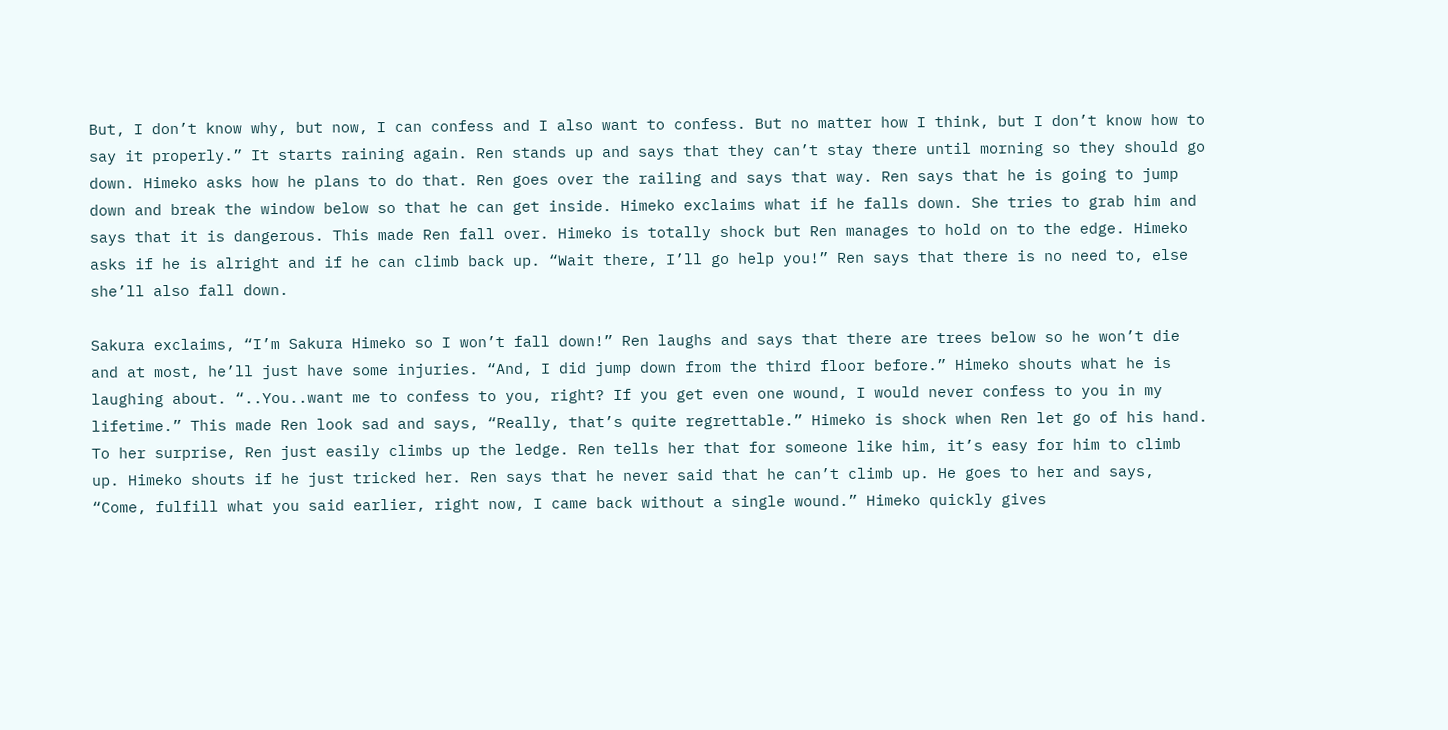But, I don’t know why, but now, I can confess and I also want to confess. But no matter how I think, but I don’t know how to say it properly.” It starts raining again. Ren stands up and says that they can’t stay there until morning so they should go down. Himeko asks how he plans to do that. Ren goes over the railing and says that way. Ren says that he is going to jump down and break the window below so that he can get inside. Himeko exclaims what if he falls down. She tries to grab him and says that it is dangerous. This made Ren fall over. Himeko is totally shock but Ren manages to hold on to the edge. Himeko asks if he is alright and if he can climb back up. “Wait there, I’ll go help you!” Ren says that there is no need to, else she’ll also fall down.

Sakura exclaims, “I’m Sakura Himeko so I won’t fall down!” Ren laughs and says that there are trees below so he won’t die and at most, he’ll just have some injuries. “And, I did jump down from the third floor before.” Himeko shouts what he is laughing about. “..You..want me to confess to you, right? If you get even one wound, I would never confess to you in my lifetime.” This made Ren look sad and says, “Really, that’s quite regrettable.” Himeko is shock when Ren let go of his hand. To her surprise, Ren just easily climbs up the ledge. Ren tells her that for someone like him, it’s easy for him to climb up. Himeko shouts if he just tricked her. Ren says that he never said that he can’t climb up. He goes to her and says, “Come, fulfill what you said earlier, right now, I came back without a single wound.” Himeko quickly gives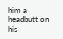him a headbutt on his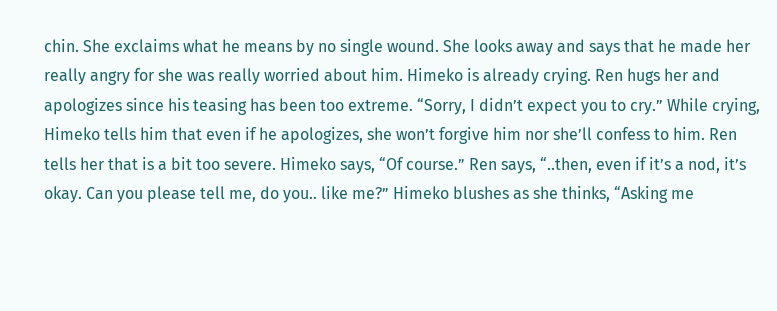chin. She exclaims what he means by no single wound. She looks away and says that he made her really angry for she was really worried about him. Himeko is already crying. Ren hugs her and apologizes since his teasing has been too extreme. “Sorry, I didn’t expect you to cry.” While crying, Himeko tells him that even if he apologizes, she won’t forgive him nor she’ll confess to him. Ren tells her that is a bit too severe. Himeko says, “Of course.” Ren says, “..then, even if it’s a nod, it’s okay. Can you please tell me, do you.. like me?” Himeko blushes as she thinks, “Asking me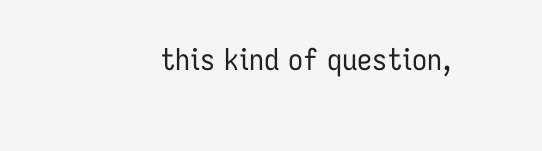this kind of question,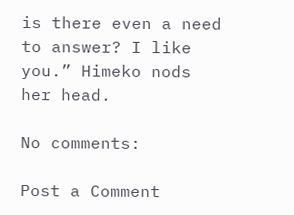is there even a need to answer? I like you.” Himeko nods her head.

No comments:

Post a Comment